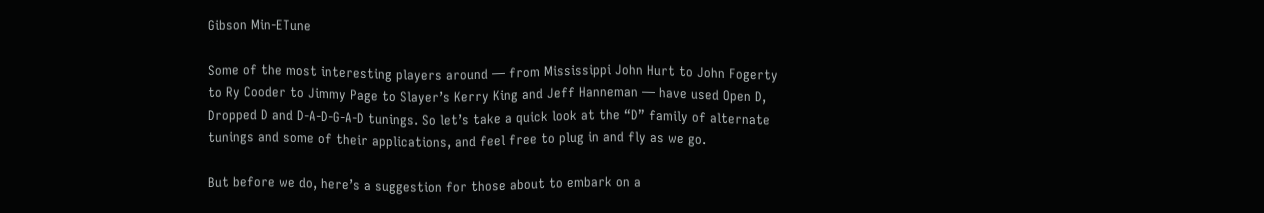Gibson Min-ETune

Some of the most interesting players around — from Mississippi John Hurt to John Fogerty to Ry Cooder to Jimmy Page to Slayer’s Kerry King and Jeff Hanneman — have used Open D, Dropped D and D-A-D-G-A-D tunings. So let’s take a quick look at the “D” family of alternate tunings and some of their applications, and feel free to plug in and fly as we go.

But before we do, here’s a suggestion for those about to embark on a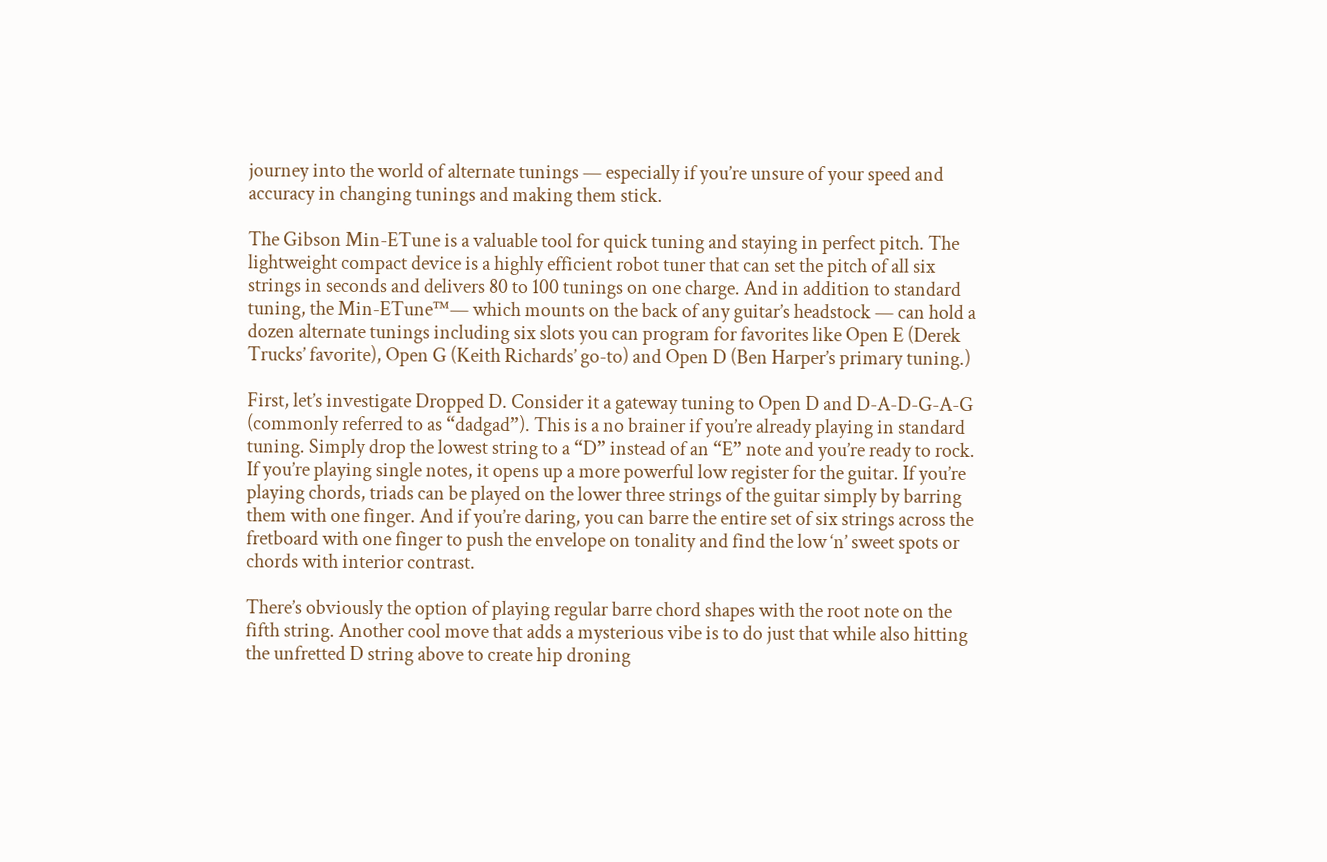journey into the world of alternate tunings — especially if you’re unsure of your speed and accuracy in changing tunings and making them stick.

The Gibson Min-ETune is a valuable tool for quick tuning and staying in perfect pitch. The lightweight compact device is a highly efficient robot tuner that can set the pitch of all six strings in seconds and delivers 80 to 100 tunings on one charge. And in addition to standard tuning, the Min-ETune™— which mounts on the back of any guitar’s headstock — can hold a dozen alternate tunings including six slots you can program for favorites like Open E (Derek Trucks’ favorite), Open G (Keith Richards’ go-to) and Open D (Ben Harper’s primary tuning.)

First, let’s investigate Dropped D. Consider it a gateway tuning to Open D and D-A-D-G-A-G (commonly referred to as “dadgad”). This is a no brainer if you’re already playing in standard tuning. Simply drop the lowest string to a “D” instead of an “E” note and you’re ready to rock. If you’re playing single notes, it opens up a more powerful low register for the guitar. If you’re playing chords, triads can be played on the lower three strings of the guitar simply by barring them with one finger. And if you’re daring, you can barre the entire set of six strings across the fretboard with one finger to push the envelope on tonality and find the low ‘n’ sweet spots or chords with interior contrast.

There’s obviously the option of playing regular barre chord shapes with the root note on the fifth string. Another cool move that adds a mysterious vibe is to do just that while also hitting the unfretted D string above to create hip droning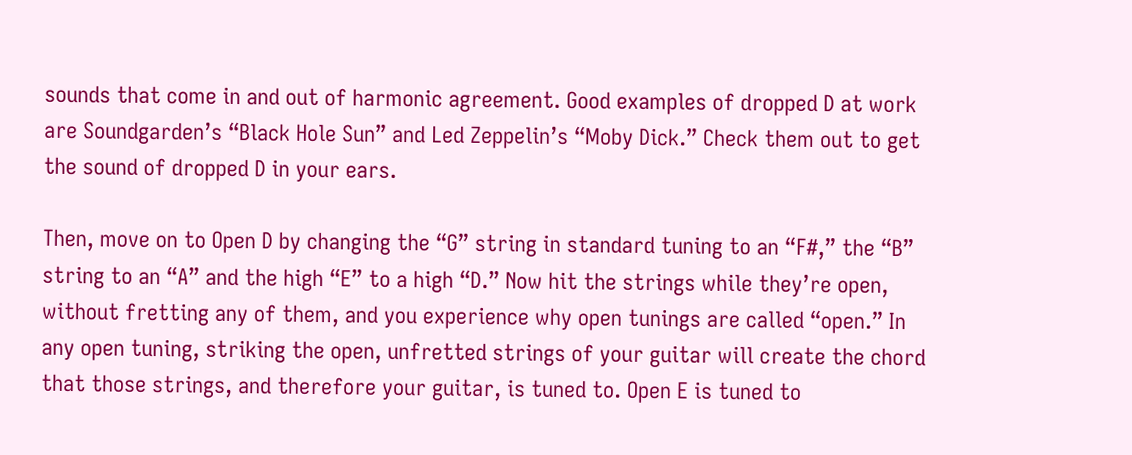sounds that come in and out of harmonic agreement. Good examples of dropped D at work are Soundgarden’s “Black Hole Sun” and Led Zeppelin’s “Moby Dick.” Check them out to get the sound of dropped D in your ears.

Then, move on to Open D by changing the “G” string in standard tuning to an “F#,” the “B” string to an “A” and the high “E” to a high “D.” Now hit the strings while they’re open, without fretting any of them, and you experience why open tunings are called “open.” In any open tuning, striking the open, unfretted strings of your guitar will create the chord that those strings, and therefore your guitar, is tuned to. Open E is tuned to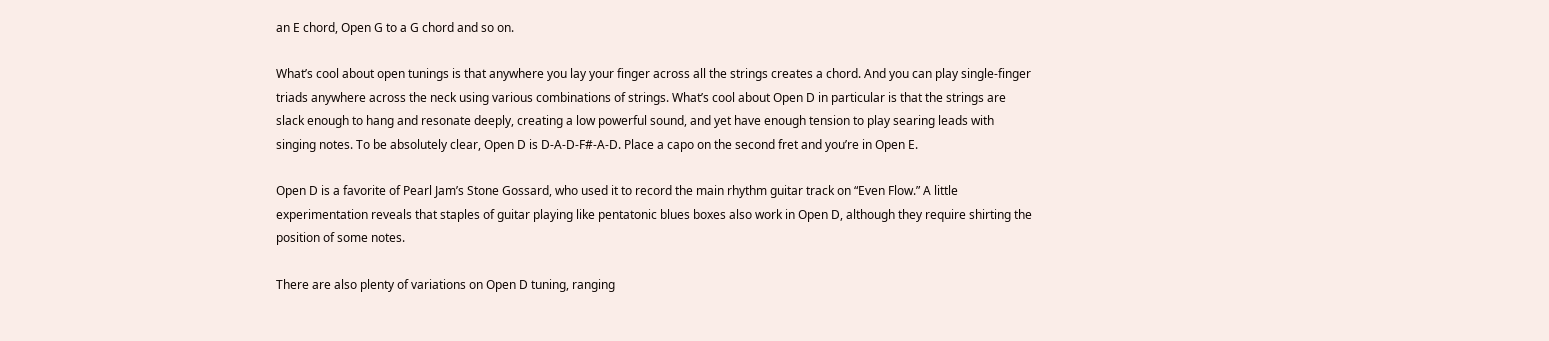an E chord, Open G to a G chord and so on.

What’s cool about open tunings is that anywhere you lay your finger across all the strings creates a chord. And you can play single-finger triads anywhere across the neck using various combinations of strings. What’s cool about Open D in particular is that the strings are slack enough to hang and resonate deeply, creating a low powerful sound, and yet have enough tension to play searing leads with singing notes. To be absolutely clear, Open D is D-A-D-F#-A-D. Place a capo on the second fret and you’re in Open E.

Open D is a favorite of Pearl Jam’s Stone Gossard, who used it to record the main rhythm guitar track on “Even Flow.” A little experimentation reveals that staples of guitar playing like pentatonic blues boxes also work in Open D, although they require shirting the position of some notes.

There are also plenty of variations on Open D tuning, ranging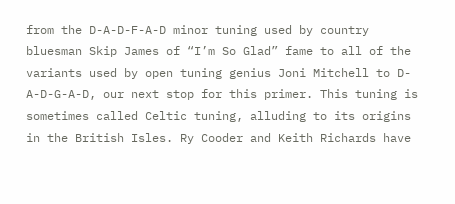from the D-A-D-F-A-D minor tuning used by country bluesman Skip James of “I’m So Glad” fame to all of the variants used by open tuning genius Joni Mitchell to D-A-D-G-A-D, our next stop for this primer. This tuning is sometimes called Celtic tuning, alluding to its origins in the British Isles. Ry Cooder and Keith Richards have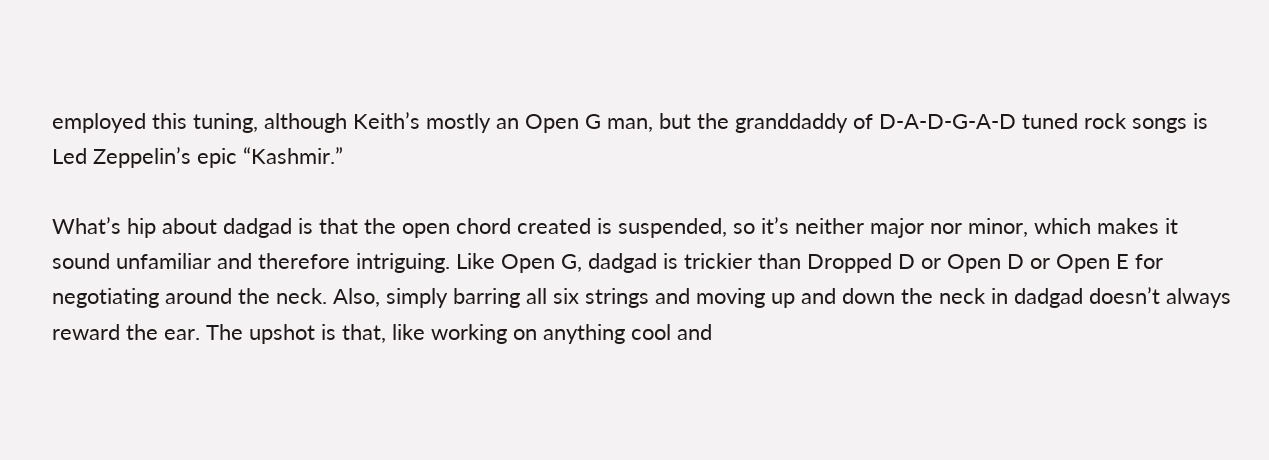employed this tuning, although Keith’s mostly an Open G man, but the granddaddy of D-A-D-G-A-D tuned rock songs is Led Zeppelin’s epic “Kashmir.”

What’s hip about dadgad is that the open chord created is suspended, so it’s neither major nor minor, which makes it sound unfamiliar and therefore intriguing. Like Open G, dadgad is trickier than Dropped D or Open D or Open E for negotiating around the neck. Also, simply barring all six strings and moving up and down the neck in dadgad doesn’t always reward the ear. The upshot is that, like working on anything cool and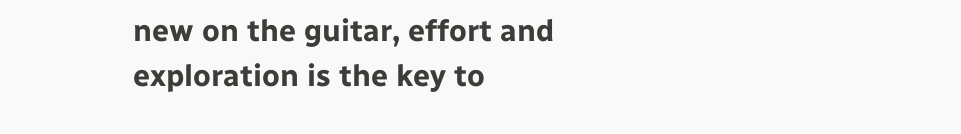new on the guitar, effort and exploration is the key to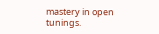mastery in open tunings.